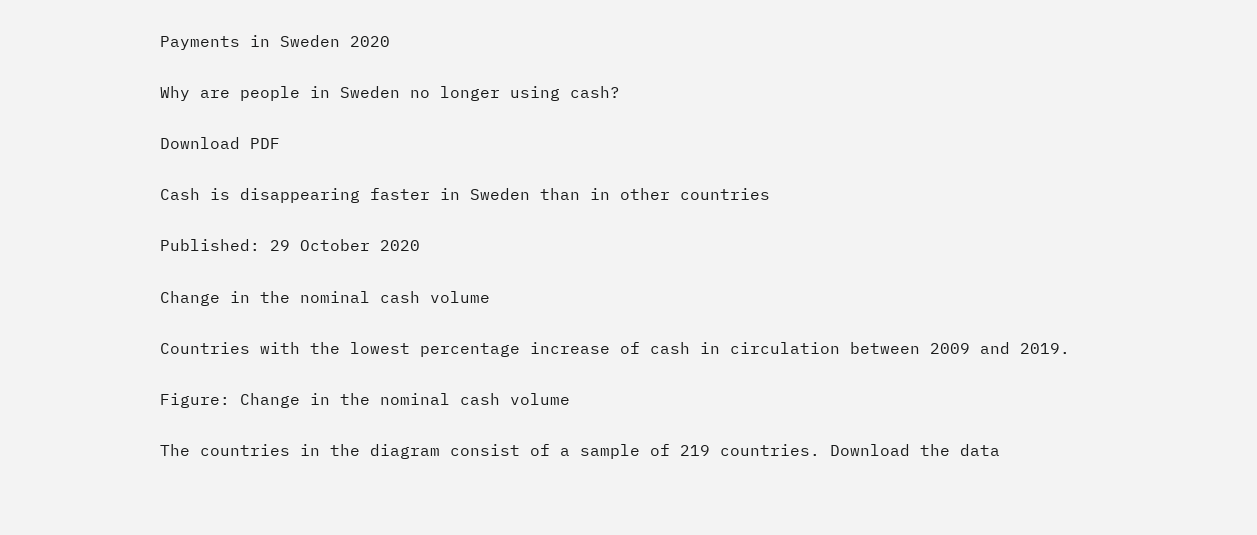Payments in Sweden 2020

Why are people in Sweden no longer using cash?

Download PDF

Cash is disappearing faster in Sweden than in other countries

Published: 29 October 2020

Change in the nominal cash volume

Countries with the lowest percentage increase of cash in circulation between 2009 and 2019.

Figure: Change in the nominal cash volume

The countries in the diagram consist of a sample of 219 countries. Download the data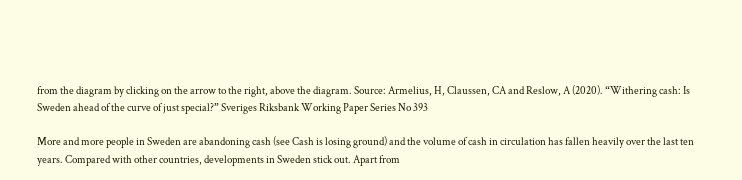from the diagram by clicking on the arrow to the right, above the diagram. Source: Armelius, H, Claussen, CA and Reslow, A (2020). “Withering cash: Is Sweden ahead of the curve of just special?” Sveriges Riksbank Working Paper Series No 393

More and more people in Sweden are abandoning cash (see Cash is losing ground) and the volume of cash in circulation has fallen heavily over the last ten years. Compared with other countries, developments in Sweden stick out. Apart from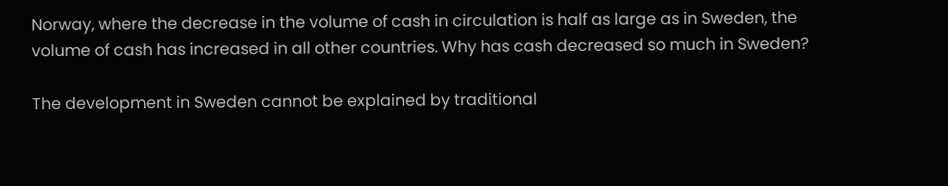Norway, where the decrease in the volume of cash in circulation is half as large as in Sweden, the volume of cash has increased in all other countries. Why has cash decreased so much in Sweden?

The development in Sweden cannot be explained by traditional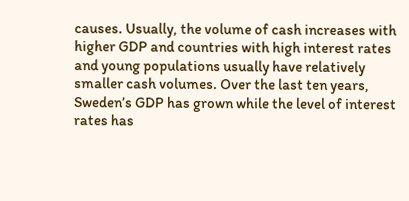causes. Usually, the volume of cash increases with higher GDP and countries with high interest rates and young populations usually have relatively smaller cash volumes. Over the last ten years, Sweden’s GDP has grown while the level of interest rates has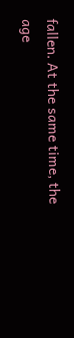fallen. At the same time, the age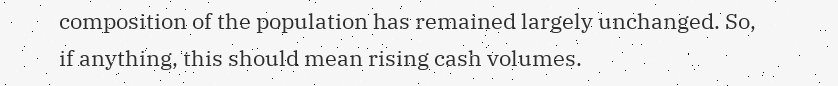composition of the population has remained largely unchanged. So, if anything, this should mean rising cash volumes.